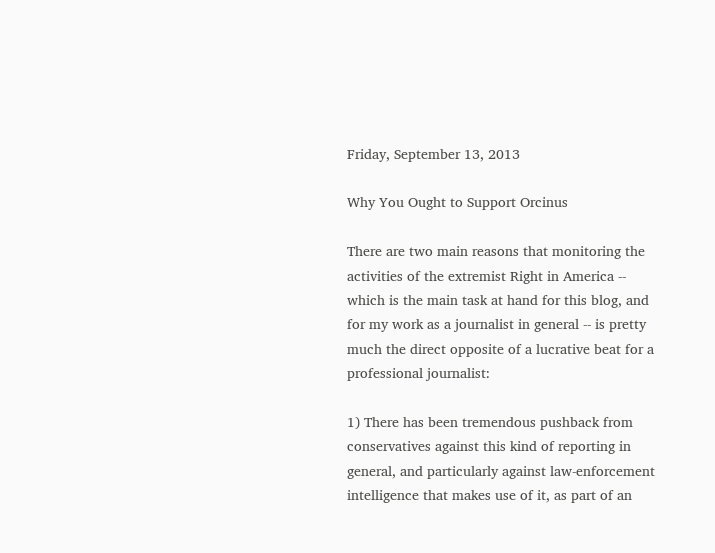Friday, September 13, 2013

Why You Ought to Support Orcinus

There are two main reasons that monitoring the activities of the extremist Right in America -- which is the main task at hand for this blog, and for my work as a journalist in general -- is pretty much the direct opposite of a lucrative beat for a professional journalist:

1) There has been tremendous pushback from conservatives against this kind of reporting in general, and particularly against law-enforcement intelligence that makes use of it, as part of an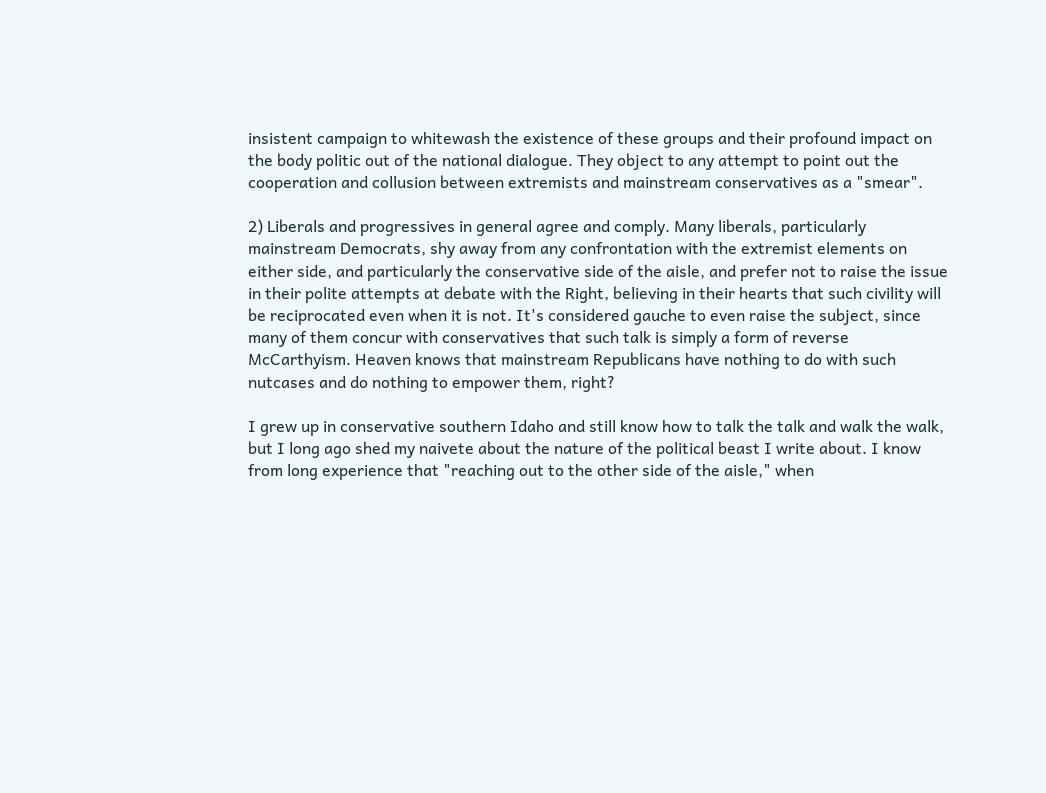insistent campaign to whitewash the existence of these groups and their profound impact on the body politic out of the national dialogue. They object to any attempt to point out the cooperation and collusion between extremists and mainstream conservatives as a "smear".

2) Liberals and progressives in general agree and comply. Many liberals, particularly mainstream Democrats, shy away from any confrontation with the extremist elements on either side, and particularly the conservative side of the aisle, and prefer not to raise the issue in their polite attempts at debate with the Right, believing in their hearts that such civility will be reciprocated even when it is not. It's considered gauche to even raise the subject, since many of them concur with conservatives that such talk is simply a form of reverse McCarthyism. Heaven knows that mainstream Republicans have nothing to do with such nutcases and do nothing to empower them, right?

I grew up in conservative southern Idaho and still know how to talk the talk and walk the walk, but I long ago shed my naivete about the nature of the political beast I write about. I know from long experience that "reaching out to the other side of the aisle," when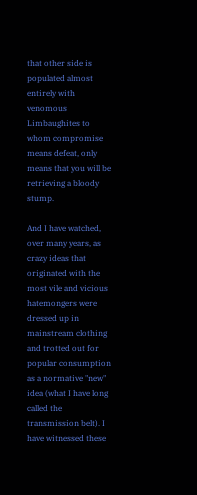that other side is populated almost entirely with venomous Limbaughites to whom compromise means defeat, only means that you will be retrieving a bloody stump.

And I have watched, over many years, as crazy ideas that originated with the most vile and vicious hatemongers were dressed up in mainstream clothing and trotted out for popular consumption as a normative "new" idea (what I have long called the transmission belt). I have witnessed these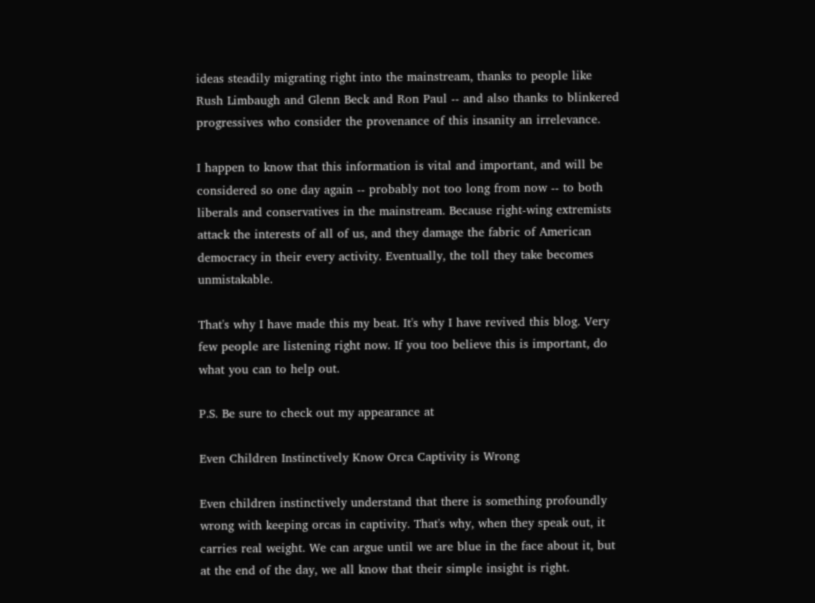ideas steadily migrating right into the mainstream, thanks to people like Rush Limbaugh and Glenn Beck and Ron Paul -- and also thanks to blinkered progressives who consider the provenance of this insanity an irrelevance.

I happen to know that this information is vital and important, and will be considered so one day again -- probably not too long from now -- to both liberals and conservatives in the mainstream. Because right-wing extremists attack the interests of all of us, and they damage the fabric of American democracy in their every activity. Eventually, the toll they take becomes unmistakable.

That's why I have made this my beat. It's why I have revived this blog. Very few people are listening right now. If you too believe this is important, do what you can to help out.

P.S. Be sure to check out my appearance at

Even Children Instinctively Know Orca Captivity is Wrong

Even children instinctively understand that there is something profoundly wrong with keeping orcas in captivity. That's why, when they speak out, it carries real weight. We can argue until we are blue in the face about it, but at the end of the day, we all know that their simple insight is right.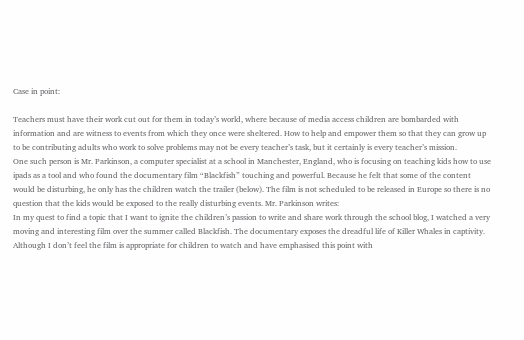Case in point:

Teachers must have their work cut out for them in today’s world, where because of media access children are bombarded with information and are witness to events from which they once were sheltered. How to help and empower them so that they can grow up to be contributing adults who work to solve problems may not be every teacher’s task, but it certainly is every teacher’s mission.
One such person is Mr. Parkinson, a computer specialist at a school in Manchester, England, who is focusing on teaching kids how to use ipads as a tool and who found the documentary film “Blackfish” touching and powerful. Because he felt that some of the content would be disturbing, he only has the children watch the trailer (below). The film is not scheduled to be released in Europe so there is no question that the kids would be exposed to the really disturbing events. Mr. Parkinson writes:
In my quest to find a topic that I want to ignite the children’s passion to write and share work through the school blog, I watched a very moving and interesting film over the summer called Blackfish. The documentary exposes the dreadful life of Killer Whales in captivity. Although I don’t feel the film is appropriate for children to watch and have emphasised this point with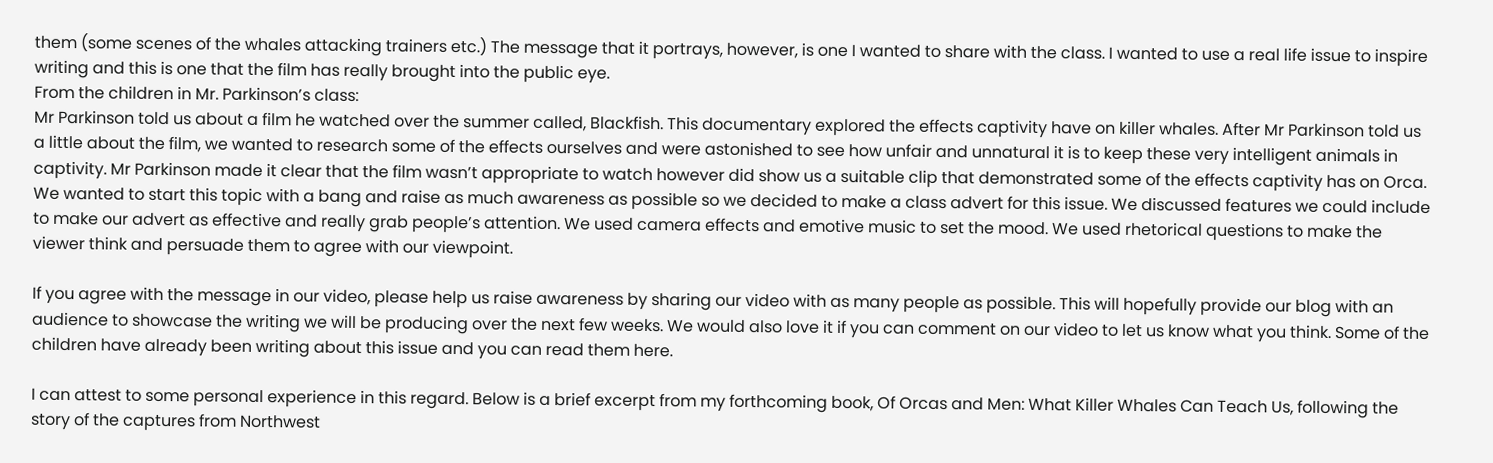them (some scenes of the whales attacking trainers etc.) The message that it portrays, however, is one I wanted to share with the class. I wanted to use a real life issue to inspire writing and this is one that the film has really brought into the public eye.
From the children in Mr. Parkinson’s class:
Mr Parkinson told us about a film he watched over the summer called, Blackfish. This documentary explored the effects captivity have on killer whales. After Mr Parkinson told us a little about the film, we wanted to research some of the effects ourselves and were astonished to see how unfair and unnatural it is to keep these very intelligent animals in captivity. Mr Parkinson made it clear that the film wasn’t appropriate to watch however did show us a suitable clip that demonstrated some of the effects captivity has on Orca.
We wanted to start this topic with a bang and raise as much awareness as possible so we decided to make a class advert for this issue. We discussed features we could include to make our advert as effective and really grab people’s attention. We used camera effects and emotive music to set the mood. We used rhetorical questions to make the viewer think and persuade them to agree with our viewpoint.

If you agree with the message in our video, please help us raise awareness by sharing our video with as many people as possible. This will hopefully provide our blog with an audience to showcase the writing we will be producing over the next few weeks. We would also love it if you can comment on our video to let us know what you think. Some of the children have already been writing about this issue and you can read them here.

I can attest to some personal experience in this regard. Below is a brief excerpt from my forthcoming book, Of Orcas and Men: What Killer Whales Can Teach Us, following the story of the captures from Northwest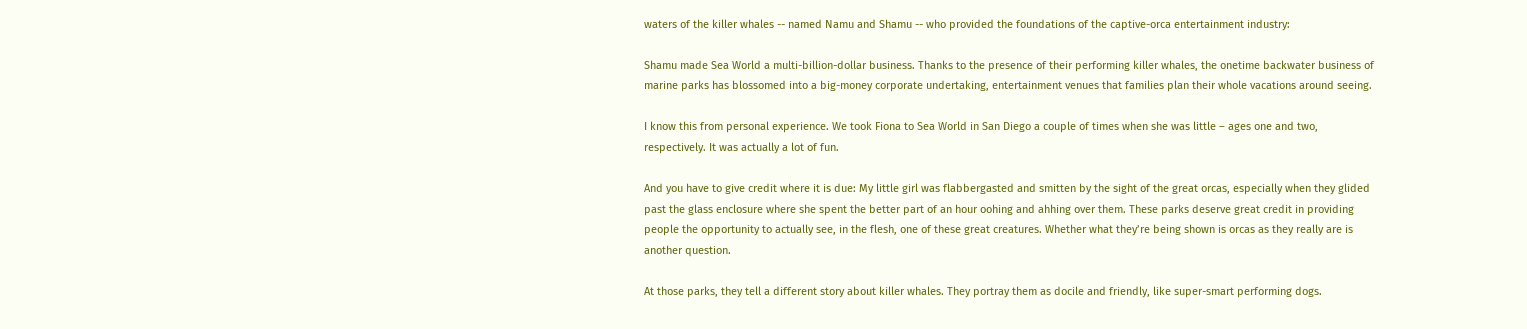waters of the killer whales -- named Namu and Shamu -- who provided the foundations of the captive-orca entertainment industry:

Shamu made Sea World a multi-billion-dollar business. Thanks to the presence of their performing killer whales, the onetime backwater business of marine parks has blossomed into a big-money corporate undertaking, entertainment venues that families plan their whole vacations around seeing.

I know this from personal experience. We took Fiona to Sea World in San Diego a couple of times when she was little – ages one and two, respectively. It was actually a lot of fun.

And you have to give credit where it is due: My little girl was flabbergasted and smitten by the sight of the great orcas, especially when they glided past the glass enclosure where she spent the better part of an hour oohing and ahhing over them. These parks deserve great credit in providing people the opportunity to actually see, in the flesh, one of these great creatures. Whether what they’re being shown is orcas as they really are is another question.

At those parks, they tell a different story about killer whales. They portray them as docile and friendly, like super-smart performing dogs.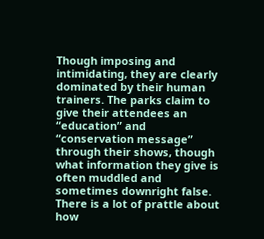Though imposing and intimidating, they are clearly dominated by their human trainers. The parks claim to give their attendees an “education” and “conservation message” through their shows, though what information they give is often muddled and sometimes downright false. There is a lot of prattle about how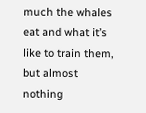much the whales eat and what it’s like to train them, but almost nothing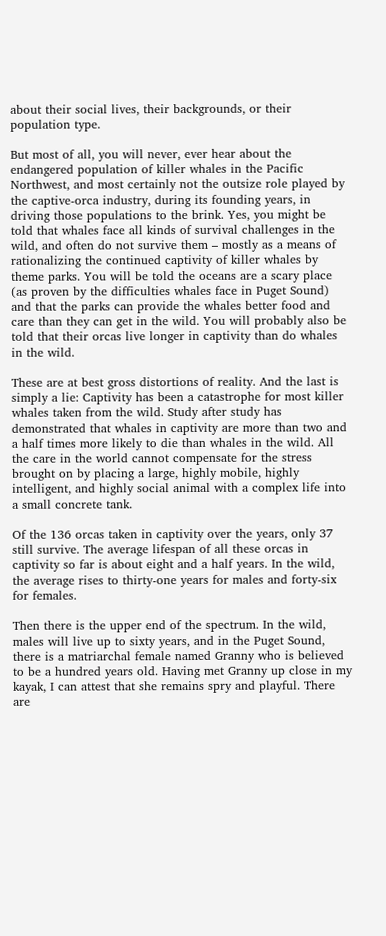about their social lives, their backgrounds, or their population type.

But most of all, you will never, ever hear about the endangered population of killer whales in the Pacific Northwest, and most certainly not the outsize role played by the captive-orca industry, during its founding years, in driving those populations to the brink. Yes, you might be told that whales face all kinds of survival challenges in the wild, and often do not survive them – mostly as a means of rationalizing the continued captivity of killer whales by theme parks. You will be told the oceans are a scary place (as proven by the difficulties whales face in Puget Sound) and that the parks can provide the whales better food and care than they can get in the wild. You will probably also be told that their orcas live longer in captivity than do whales in the wild.

These are at best gross distortions of reality. And the last is simply a lie: Captivity has been a catastrophe for most killer whales taken from the wild. Study after study has demonstrated that whales in captivity are more than two and a half times more likely to die than whales in the wild. All the care in the world cannot compensate for the stress brought on by placing a large, highly mobile, highly intelligent, and highly social animal with a complex life into a small concrete tank.

Of the 136 orcas taken in captivity over the years, only 37 still survive. The average lifespan of all these orcas in captivity so far is about eight and a half years. In the wild, the average rises to thirty-one years for males and forty-six for females.

Then there is the upper end of the spectrum. In the wild, males will live up to sixty years, and in the Puget Sound, there is a matriarchal female named Granny who is believed to be a hundred years old. Having met Granny up close in my kayak, I can attest that she remains spry and playful. There are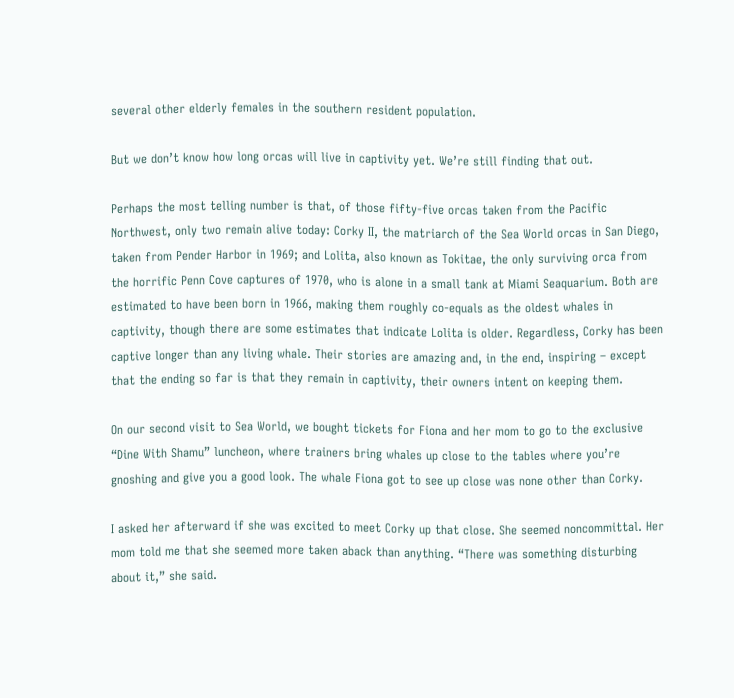several other elderly females in the southern resident population.

But we don’t know how long orcas will live in captivity yet. We’re still finding that out.

Perhaps the most telling number is that, of those fifty-five orcas taken from the Pacific Northwest, only two remain alive today: Corky II, the matriarch of the Sea World orcas in San Diego, taken from Pender Harbor in 1969; and Lolita, also known as Tokitae, the only surviving orca from the horrific Penn Cove captures of 1970, who is alone in a small tank at Miami Seaquarium. Both are estimated to have been born in 1966, making them roughly co-equals as the oldest whales in captivity, though there are some estimates that indicate Lolita is older. Regardless, Corky has been captive longer than any living whale. Their stories are amazing and, in the end, inspiring – except that the ending so far is that they remain in captivity, their owners intent on keeping them.

On our second visit to Sea World, we bought tickets for Fiona and her mom to go to the exclusive “Dine With Shamu” luncheon, where trainers bring whales up close to the tables where you’re gnoshing and give you a good look. The whale Fiona got to see up close was none other than Corky.

I asked her afterward if she was excited to meet Corky up that close. She seemed noncommittal. Her mom told me that she seemed more taken aback than anything. “There was something disturbing about it,” she said.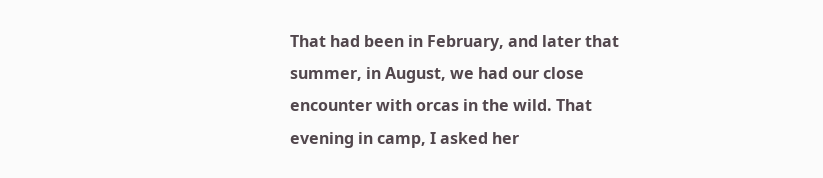That had been in February, and later that summer, in August, we had our close encounter with orcas in the wild. That evening in camp, I asked her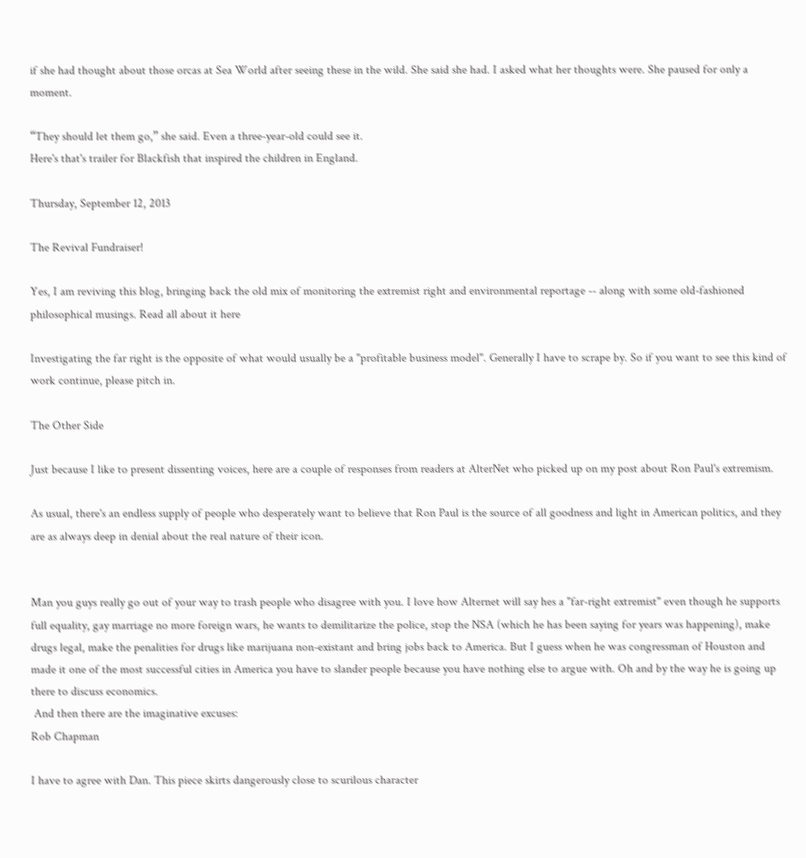if she had thought about those orcas at Sea World after seeing these in the wild. She said she had. I asked what her thoughts were. She paused for only a moment.

“They should let them go,” she said. Even a three-year-old could see it.
Here's that's trailer for Blackfish that inspired the children in England.

Thursday, September 12, 2013

The Revival Fundraiser!

Yes, I am reviving this blog, bringing back the old mix of monitoring the extremist right and environmental reportage -- along with some old-fashioned philosophical musings. Read all about it here

Investigating the far right is the opposite of what would usually be a "profitable business model". Generally I have to scrape by. So if you want to see this kind of work continue, please pitch in.

The Other Side

Just because I like to present dissenting voices, here are a couple of responses from readers at AlterNet who picked up on my post about Ron Paul's extremism.

As usual, there's an endless supply of people who desperately want to believe that Ron Paul is the source of all goodness and light in American politics, and they are as always deep in denial about the real nature of their icon.


Man you guys really go out of your way to trash people who disagree with you. I love how Alternet will say hes a "far-right extremist" even though he supports full equality, gay marriage no more foreign wars, he wants to demilitarize the police, stop the NSA (which he has been saying for years was happening), make drugs legal, make the penalities for drugs like marijuana non-existant and bring jobs back to America. But I guess when he was congressman of Houston and made it one of the most successful cities in America you have to slander people because you have nothing else to argue with. Oh and by the way he is going up there to discuss economics.
 And then there are the imaginative excuses:
Rob Chapman

I have to agree with Dan. This piece skirts dangerously close to scurilous character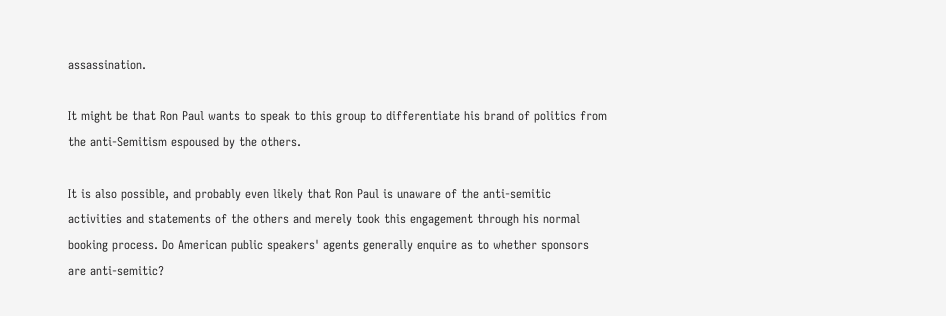assassination.

It might be that Ron Paul wants to speak to this group to differentiate his brand of politics from the anti-Semitism espoused by the others.

It is also possible, and probably even likely that Ron Paul is unaware of the anti-semitic activities and statements of the others and merely took this engagement through his normal booking process. Do American public speakers' agents generally enquire as to whether sponsors are anti-semitic?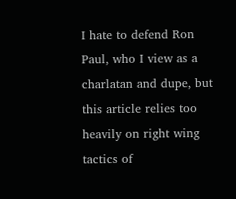I hate to defend Ron Paul, who I view as a charlatan and dupe, but this article relies too heavily on right wing tactics of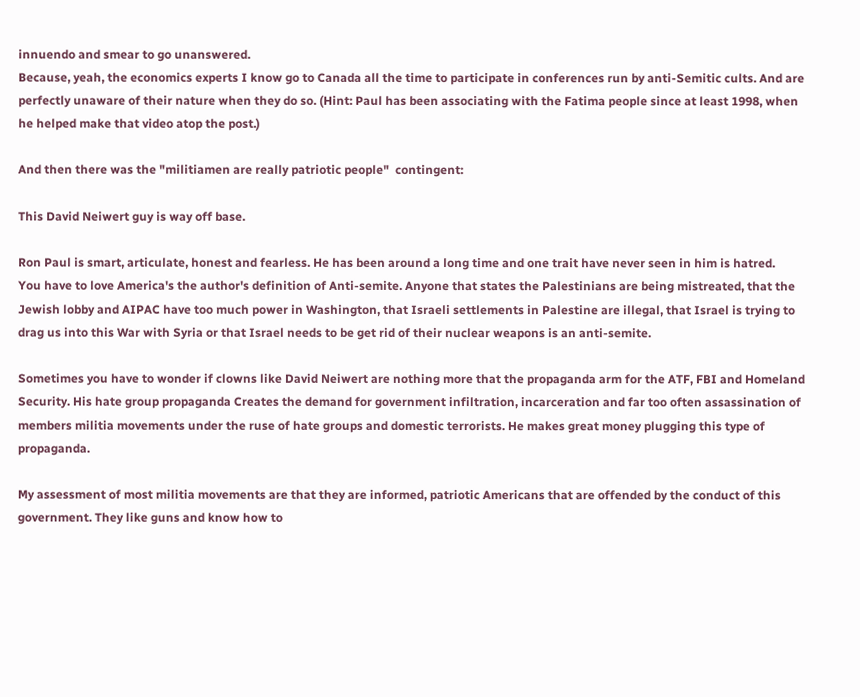innuendo and smear to go unanswered.
Because, yeah, the economics experts I know go to Canada all the time to participate in conferences run by anti-Semitic cults. And are perfectly unaware of their nature when they do so. (Hint: Paul has been associating with the Fatima people since at least 1998, when he helped make that video atop the post.)

And then there was the "militiamen are really patriotic people"  contingent:

This David Neiwert guy is way off base.

Ron Paul is smart, articulate, honest and fearless. He has been around a long time and one trait have never seen in him is hatred.
You have to love America's the author's definition of Anti-semite. Anyone that states the Palestinians are being mistreated, that the Jewish lobby and AIPAC have too much power in Washington, that Israeli settlements in Palestine are illegal, that Israel is trying to drag us into this War with Syria or that Israel needs to be get rid of their nuclear weapons is an anti-semite.

Sometimes you have to wonder if clowns like David Neiwert are nothing more that the propaganda arm for the ATF, FBI and Homeland Security. His hate group propaganda Creates the demand for government infiltration, incarceration and far too often assassination of members militia movements under the ruse of hate groups and domestic terrorists. He makes great money plugging this type of propaganda.

My assessment of most militia movements are that they are informed, patriotic Americans that are offended by the conduct of this government. They like guns and know how to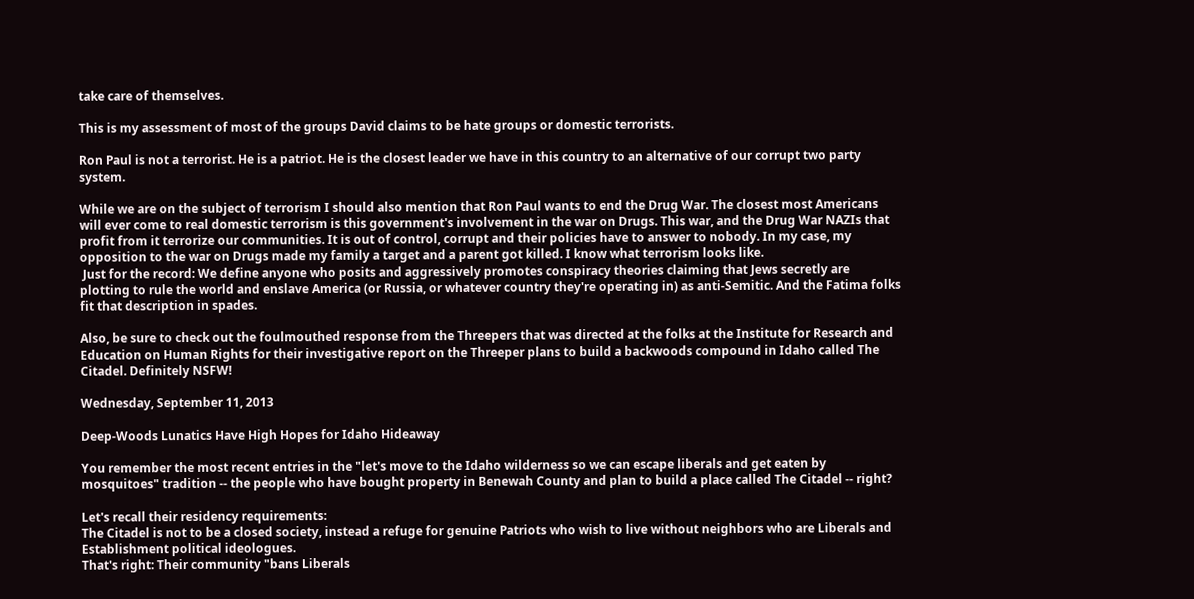take care of themselves.

This is my assessment of most of the groups David claims to be hate groups or domestic terrorists.

Ron Paul is not a terrorist. He is a patriot. He is the closest leader we have in this country to an alternative of our corrupt two party system.

While we are on the subject of terrorism I should also mention that Ron Paul wants to end the Drug War. The closest most Americans will ever come to real domestic terrorism is this government's involvement in the war on Drugs. This war, and the Drug War NAZIs that profit from it terrorize our communities. It is out of control, corrupt and their policies have to answer to nobody. In my case, my opposition to the war on Drugs made my family a target and a parent got killed. I know what terrorism looks like.
 Just for the record: We define anyone who posits and aggressively promotes conspiracy theories claiming that Jews secretly are plotting to rule the world and enslave America (or Russia, or whatever country they're operating in) as anti-Semitic. And the Fatima folks fit that description in spades.

Also, be sure to check out the foulmouthed response from the Threepers that was directed at the folks at the Institute for Research and Education on Human Rights for their investigative report on the Threeper plans to build a backwoods compound in Idaho called The Citadel. Definitely NSFW!

Wednesday, September 11, 2013

Deep-Woods Lunatics Have High Hopes for Idaho Hideaway

You remember the most recent entries in the "let's move to the Idaho wilderness so we can escape liberals and get eaten by mosquitoes" tradition -- the people who have bought property in Benewah County and plan to build a place called The Citadel -- right?

Let's recall their residency requirements:
The Citadel is not to be a closed society, instead a refuge for genuine Patriots who wish to live without neighbors who are Liberals and Establishment political ideologues.
That's right: Their community "bans Liberals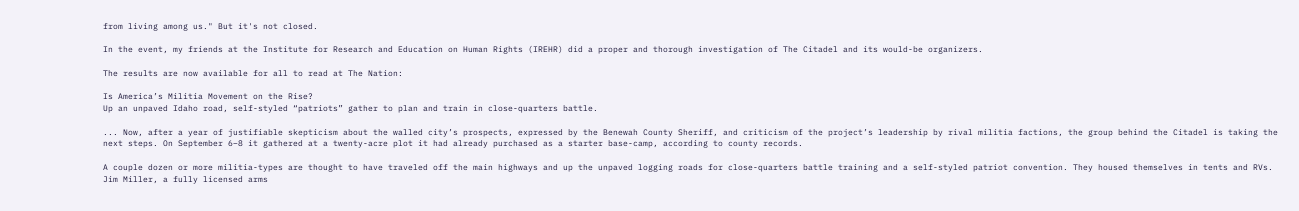from living among us." But it's not closed.

In the event, my friends at the Institute for Research and Education on Human Rights (IREHR) did a proper and thorough investigation of The Citadel and its would-be organizers.

The results are now available for all to read at The Nation:

Is America’s Militia Movement on the Rise?
Up an unpaved Idaho road, self-styled “patriots” gather to plan and train in close-quarters battle.

... Now, after a year of justifiable skepticism about the walled city’s prospects, expressed by the Benewah County Sheriff, and criticism of the project’s leadership by rival militia factions, the group behind the Citadel is taking the next steps. On September 6–8 it gathered at a twenty-acre plot it had already purchased as a starter base-camp, according to county records.

A couple dozen or more militia-types are thought to have traveled off the main highways and up the unpaved logging roads for close-quarters battle training and a self-styled patriot convention. They housed themselves in tents and RVs. Jim Miller, a fully licensed arms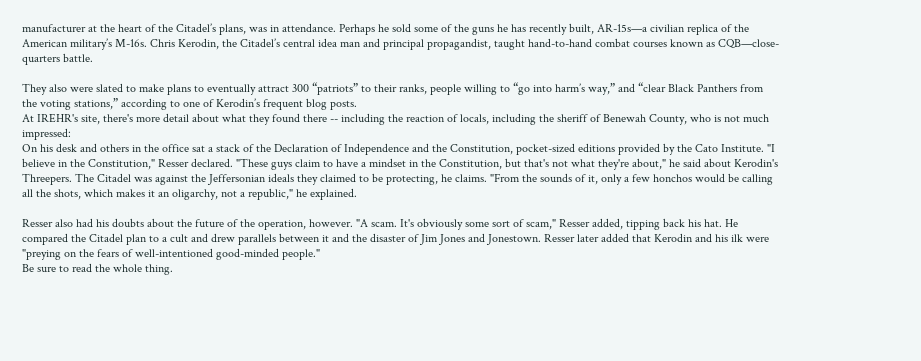manufacturer at the heart of the Citadel’s plans, was in attendance. Perhaps he sold some of the guns he has recently built, AR-15s—a civilian replica of the American military’s M-16s. Chris Kerodin, the Citadel’s central idea man and principal propagandist, taught hand-to-hand combat courses known as CQB—close-quarters battle.

They also were slated to make plans to eventually attract 300 “patriots” to their ranks, people willing to “go into harm’s way,” and “clear Black Panthers from the voting stations,” according to one of Kerodin’s frequent blog posts.
At IREHR's site, there's more detail about what they found there -- including the reaction of locals, including the sheriff of Benewah County, who is not much impressed:
On his desk and others in the office sat a stack of the Declaration of Independence and the Constitution, pocket-sized editions provided by the Cato Institute. "I believe in the Constitution," Resser declared. "These guys claim to have a mindset in the Constitution, but that's not what they're about," he said about Kerodin's Threepers. The Citadel was against the Jeffersonian ideals they claimed to be protecting, he claims. "From the sounds of it, only a few honchos would be calling all the shots, which makes it an oligarchy, not a republic," he explained.

Resser also had his doubts about the future of the operation, however. "A scam. It's obviously some sort of scam," Resser added, tipping back his hat. He compared the Citadel plan to a cult and drew parallels between it and the disaster of Jim Jones and Jonestown. Resser later added that Kerodin and his ilk were "preying on the fears of well-intentioned good-minded people."
Be sure to read the whole thing.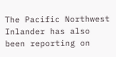The Pacific Northwest Inlander has also been reporting on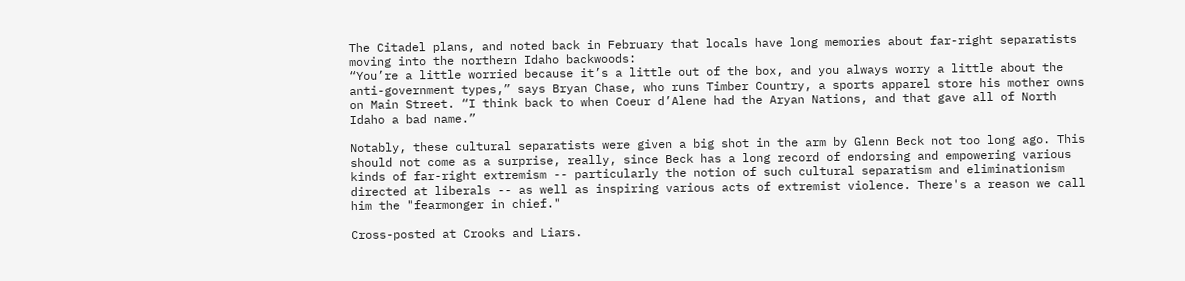The Citadel plans, and noted back in February that locals have long memories about far-right separatists moving into the northern Idaho backwoods:
“You’re a little worried because it’s a little out of the box, and you always worry a little about the anti-government types,” says Bryan Chase, who runs Timber Country, a sports apparel store his mother owns on Main Street. “I think back to when Coeur d’Alene had the Aryan Nations, and that gave all of North Idaho a bad name.”

Notably, these cultural separatists were given a big shot in the arm by Glenn Beck not too long ago. This should not come as a surprise, really, since Beck has a long record of endorsing and empowering various kinds of far-right extremism -- particularly the notion of such cultural separatism and eliminationism directed at liberals -- as well as inspiring various acts of extremist violence. There's a reason we call him the "fearmonger in chief."

Cross-posted at Crooks and Liars.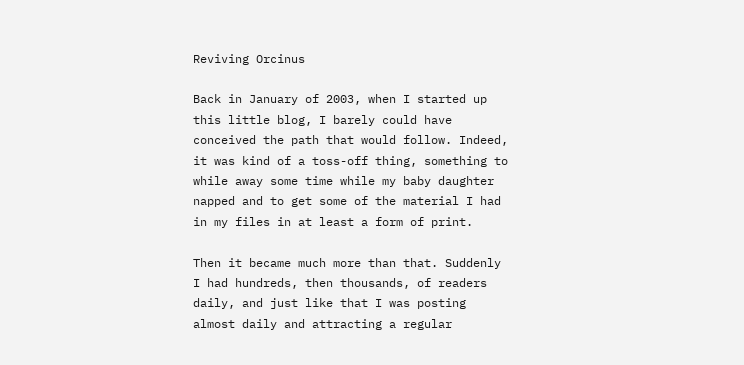Reviving Orcinus

Back in January of 2003, when I started up this little blog, I barely could have conceived the path that would follow. Indeed, it was kind of a toss-off thing, something to while away some time while my baby daughter napped and to get some of the material I had in my files in at least a form of print.

Then it became much more than that. Suddenly I had hundreds, then thousands, of readers daily, and just like that I was posting almost daily and attracting a regular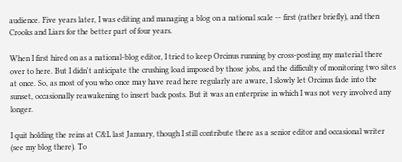audience. Five years later, I was editing and managing a blog on a national scale -- first (rather briefly), and then Crooks and Liars for the better part of four years.

When I first hired on as a national-blog editor, I tried to keep Orcinus running by cross-posting my material there over to here. But I didn't anticipate the crushing load imposed by those jobs, and the difficulty of monitoring two sites at once. So, as most of you who once may have read here regularly are aware, I slowly let Orcinus fade into the sunset, occasionally reawakening to insert back posts. But it was an enterprise in which I was not very involved any longer.

I quit holding the reins at C&L last January, though I still contribute there as a senior editor and occasional writer (see my blog there). To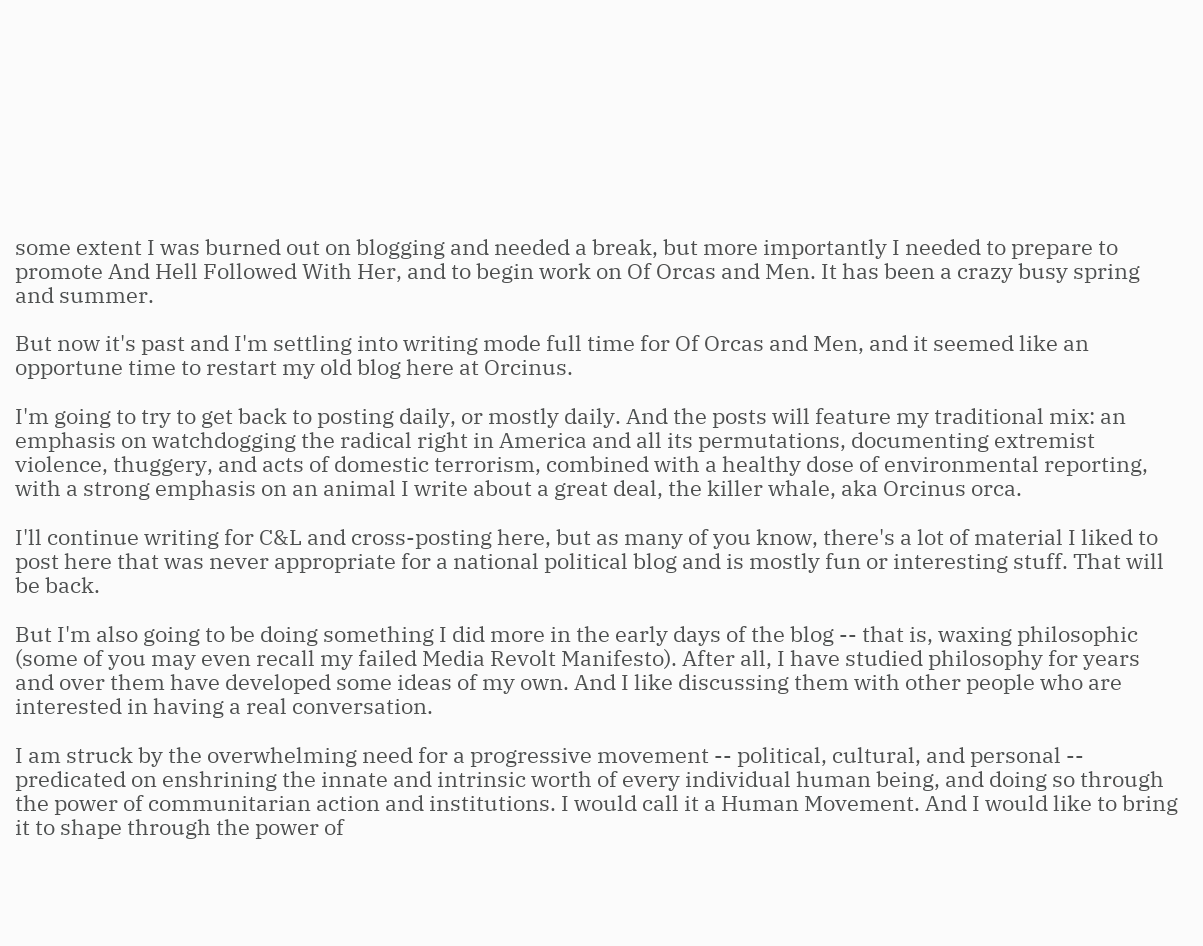some extent I was burned out on blogging and needed a break, but more importantly I needed to prepare to promote And Hell Followed With Her, and to begin work on Of Orcas and Men. It has been a crazy busy spring and summer.

But now it's past and I'm settling into writing mode full time for Of Orcas and Men, and it seemed like an opportune time to restart my old blog here at Orcinus.

I'm going to try to get back to posting daily, or mostly daily. And the posts will feature my traditional mix: an emphasis on watchdogging the radical right in America and all its permutations, documenting extremist violence, thuggery, and acts of domestic terrorism, combined with a healthy dose of environmental reporting, with a strong emphasis on an animal I write about a great deal, the killer whale, aka Orcinus orca.

I'll continue writing for C&L and cross-posting here, but as many of you know, there's a lot of material I liked to post here that was never appropriate for a national political blog and is mostly fun or interesting stuff. That will be back.

But I'm also going to be doing something I did more in the early days of the blog -- that is, waxing philosophic (some of you may even recall my failed Media Revolt Manifesto). After all, I have studied philosophy for years and over them have developed some ideas of my own. And I like discussing them with other people who are interested in having a real conversation.

I am struck by the overwhelming need for a progressive movement -- political, cultural, and personal -- predicated on enshrining the innate and intrinsic worth of every individual human being, and doing so through the power of communitarian action and institutions. I would call it a Human Movement. And I would like to bring it to shape through the power of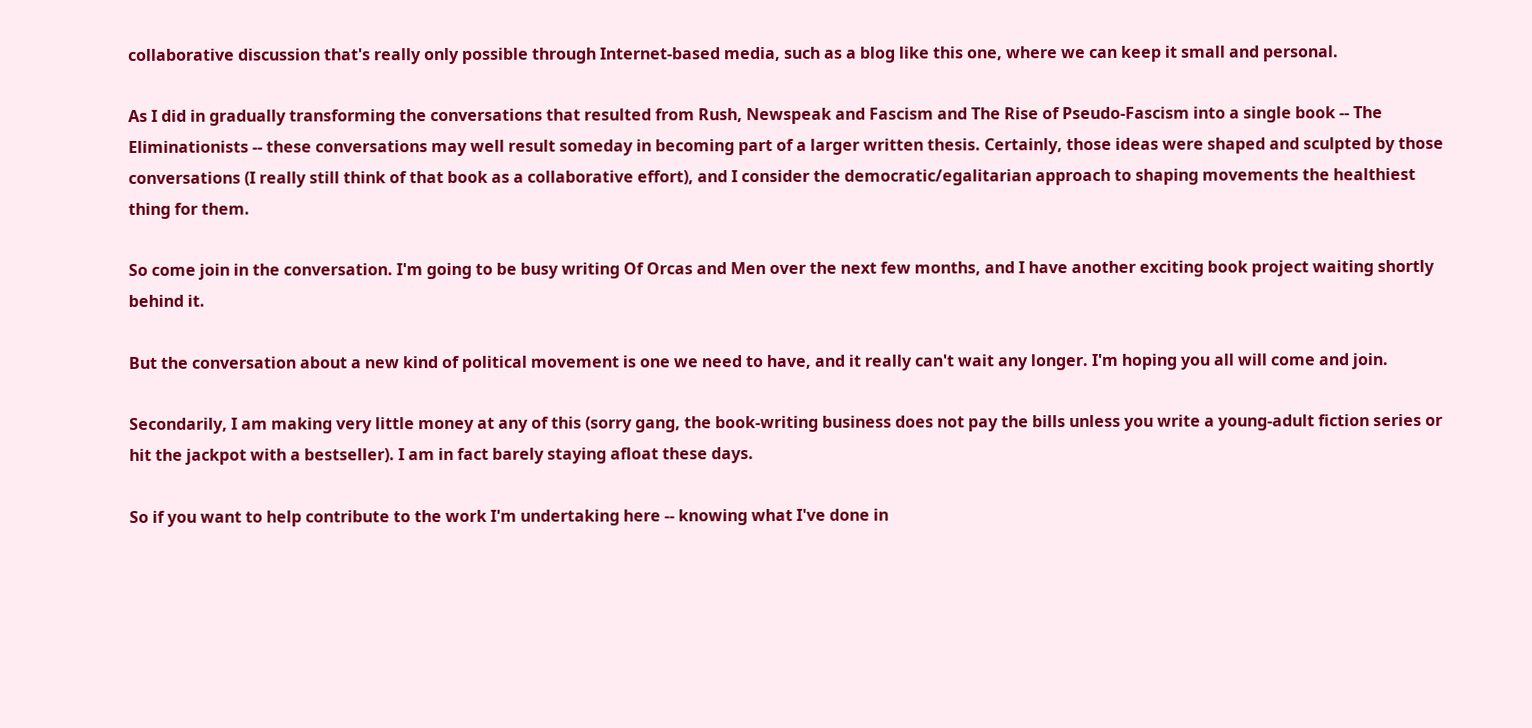collaborative discussion that's really only possible through Internet-based media, such as a blog like this one, where we can keep it small and personal.

As I did in gradually transforming the conversations that resulted from Rush, Newspeak and Fascism and The Rise of Pseudo-Fascism into a single book -- The Eliminationists -- these conversations may well result someday in becoming part of a larger written thesis. Certainly, those ideas were shaped and sculpted by those conversations (I really still think of that book as a collaborative effort), and I consider the democratic/egalitarian approach to shaping movements the healthiest thing for them.

So come join in the conversation. I'm going to be busy writing Of Orcas and Men over the next few months, and I have another exciting book project waiting shortly behind it.

But the conversation about a new kind of political movement is one we need to have, and it really can't wait any longer. I'm hoping you all will come and join.

Secondarily, I am making very little money at any of this (sorry gang, the book-writing business does not pay the bills unless you write a young-adult fiction series or hit the jackpot with a bestseller). I am in fact barely staying afloat these days.

So if you want to help contribute to the work I'm undertaking here -- knowing what I've done in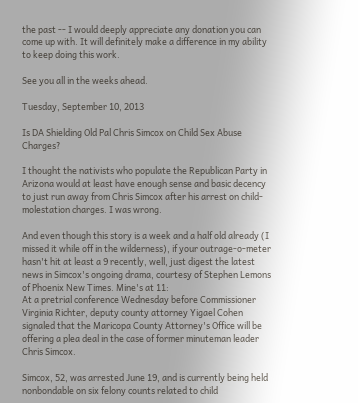the past -- I would deeply appreciate any donation you can come up with. It will definitely make a difference in my ability to keep doing this work.

See you all in the weeks ahead.

Tuesday, September 10, 2013

Is DA Shielding Old Pal Chris Simcox on Child Sex Abuse Charges?

I thought the nativists who populate the Republican Party in Arizona would at least have enough sense and basic decency to just run away from Chris Simcox after his arrest on child-molestation charges. I was wrong.

And even though this story is a week and a half old already (I missed it while off in the wilderness), if your outrage-o-meter hasn't hit at least a 9 recently, well, just digest the latest news in Simcox's ongoing drama, courtesy of Stephen Lemons of Phoenix New Times. Mine's at 11:
At a pretrial conference Wednesday before Commissioner Virginia Richter, deputy county attorney Yigael Cohen signaled that the Maricopa County Attorney's Office will be offering a plea deal in the case of former minuteman leader Chris Simcox.

Simcox, 52, was arrested June 19, and is currently being held nonbondable on six felony counts related to child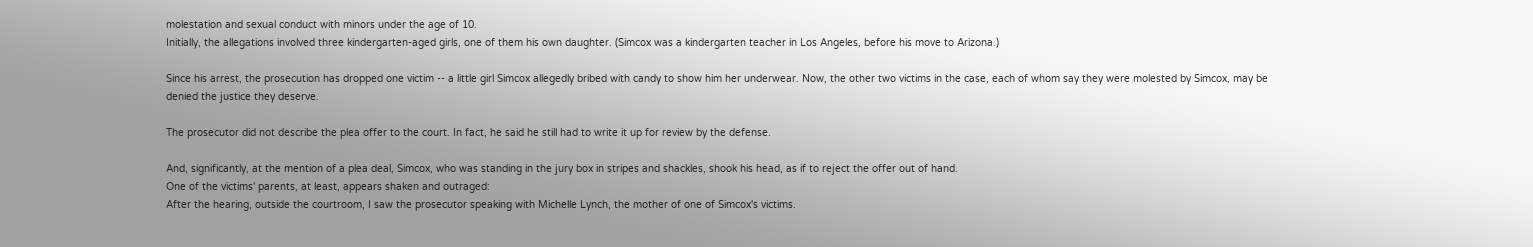molestation and sexual conduct with minors under the age of 10.
Initially, the allegations involved three kindergarten-aged girls, one of them his own daughter. (Simcox was a kindergarten teacher in Los Angeles, before his move to Arizona.)

Since his arrest, the prosecution has dropped one victim -- a little girl Simcox allegedly bribed with candy to show him her underwear. Now, the other two victims in the case, each of whom say they were molested by Simcox, may be denied the justice they deserve.

The prosecutor did not describe the plea offer to the court. In fact, he said he still had to write it up for review by the defense.

And, significantly, at the mention of a plea deal, Simcox, who was standing in the jury box in stripes and shackles, shook his head, as if to reject the offer out of hand.
One of the victims' parents, at least, appears shaken and outraged:
After the hearing, outside the courtroom, I saw the prosecutor speaking with Michelle Lynch, the mother of one of Simcox's victims.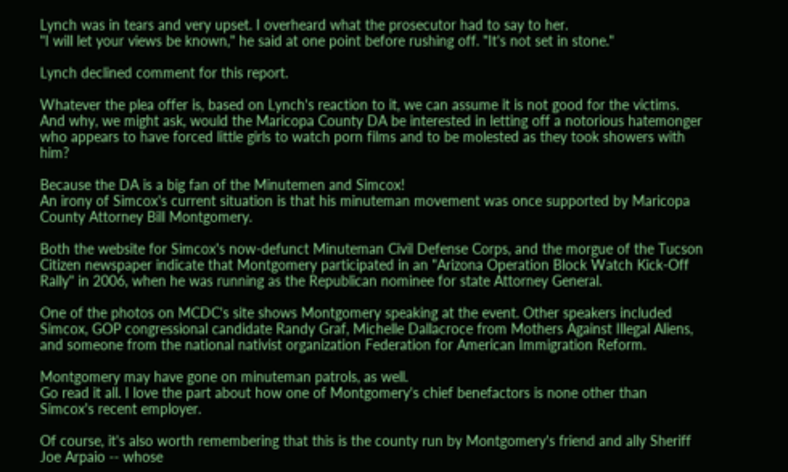Lynch was in tears and very upset. I overheard what the prosecutor had to say to her.
"I will let your views be known," he said at one point before rushing off. "It's not set in stone."

Lynch declined comment for this report.

Whatever the plea offer is, based on Lynch's reaction to it, we can assume it is not good for the victims.
And why, we might ask, would the Maricopa County DA be interested in letting off a notorious hatemonger who appears to have forced little girls to watch porn films and to be molested as they took showers with him?

Because the DA is a big fan of the Minutemen and Simcox!
An irony of Simcox's current situation is that his minuteman movement was once supported by Maricopa County Attorney Bill Montgomery.

Both the website for Simcox's now-defunct Minuteman Civil Defense Corps, and the morgue of the Tucson Citizen newspaper indicate that Montgomery participated in an "Arizona Operation Block Watch Kick-Off Rally" in 2006, when he was running as the Republican nominee for state Attorney General.

One of the photos on MCDC's site shows Montgomery speaking at the event. Other speakers included Simcox, GOP congressional candidate Randy Graf, Michelle Dallacroce from Mothers Against Illegal Aliens, and someone from the national nativist organization Federation for American Immigration Reform.

Montgomery may have gone on minuteman patrols, as well.
Go read it all. I love the part about how one of Montgomery's chief benefactors is none other than Simcox's recent employer.

Of course, it's also worth remembering that this is the county run by Montgomery's friend and ally Sheriff Joe Arpaio -- whose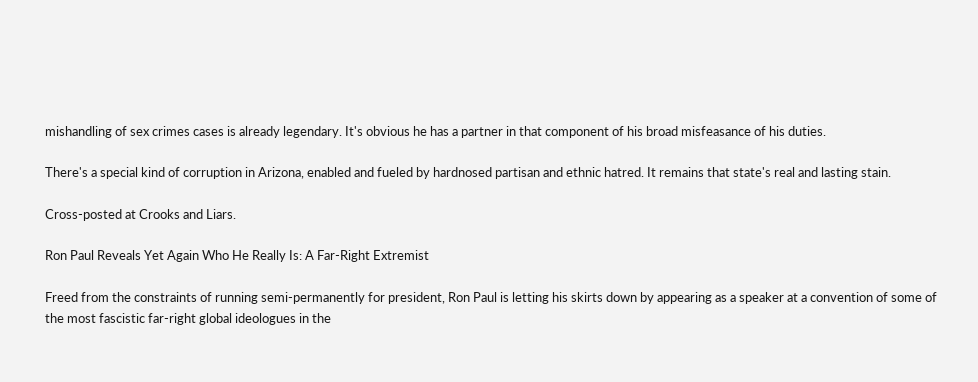mishandling of sex crimes cases is already legendary. It's obvious he has a partner in that component of his broad misfeasance of his duties.

There's a special kind of corruption in Arizona, enabled and fueled by hardnosed partisan and ethnic hatred. It remains that state's real and lasting stain.

Cross-posted at Crooks and Liars.

Ron Paul Reveals Yet Again Who He Really Is: A Far-Right Extremist

Freed from the constraints of running semi-permanently for president, Ron Paul is letting his skirts down by appearing as a speaker at a convention of some of the most fascistic far-right global ideologues in the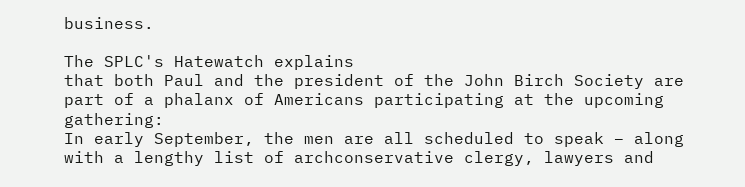business.

The SPLC's Hatewatch explains
that both Paul and the president of the John Birch Society are part of a phalanx of Americans participating at the upcoming gathering:
In early September, the men are all scheduled to speak – along with a lengthy list of archconservative clergy, lawyers and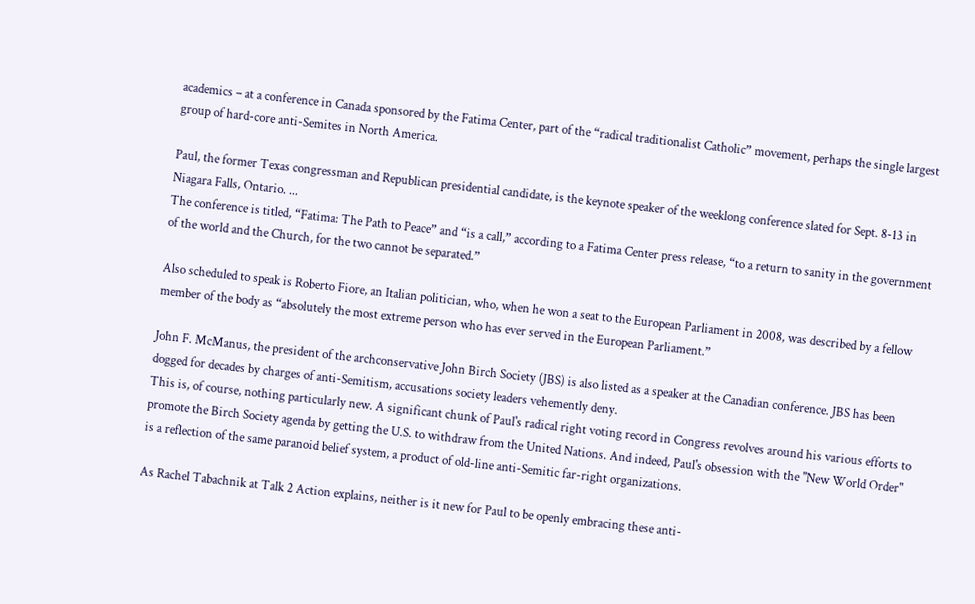academics – at a conference in Canada sponsored by the Fatima Center, part of the “radical traditionalist Catholic” movement, perhaps the single largest group of hard-core anti-Semites in North America.

Paul, the former Texas congressman and Republican presidential candidate, is the keynote speaker of the weeklong conference slated for Sept. 8-13 in Niagara Falls, Ontario. ...
The conference is titled, “Fatima: The Path to Peace” and “is a call,” according to a Fatima Center press release, “to a return to sanity in the government of the world and the Church, for the two cannot be separated.”

Also scheduled to speak is Roberto Fiore, an Italian politician, who, when he won a seat to the European Parliament in 2008, was described by a fellow member of the body as “absolutely the most extreme person who has ever served in the European Parliament.”

John F. McManus, the president of the archconservative John Birch Society (JBS) is also listed as a speaker at the Canadian conference. JBS has been dogged for decades by charges of anti-Semitism, accusations society leaders vehemently deny.
This is, of course, nothing particularly new. A significant chunk of Paul's radical right voting record in Congress revolves around his various efforts to promote the Birch Society agenda by getting the U.S. to withdraw from the United Nations. And indeed, Paul's obsession with the "New World Order" is a reflection of the same paranoid belief system, a product of old-line anti-Semitic far-right organizations.

As Rachel Tabachnik at Talk 2 Action explains, neither is it new for Paul to be openly embracing these anti-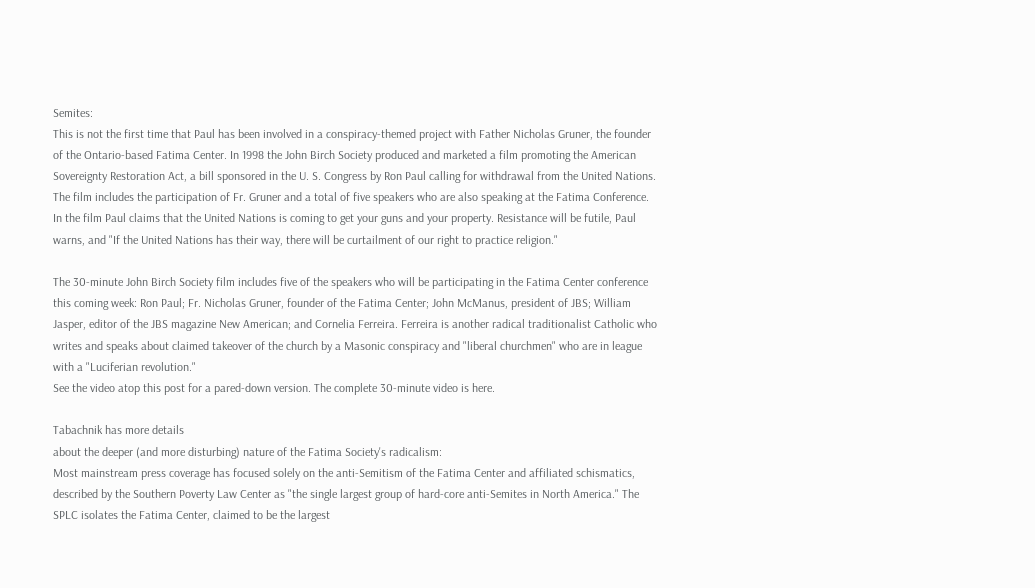Semites:
This is not the first time that Paul has been involved in a conspiracy-themed project with Father Nicholas Gruner, the founder of the Ontario-based Fatima Center. In 1998 the John Birch Society produced and marketed a film promoting the American Sovereignty Restoration Act, a bill sponsored in the U. S. Congress by Ron Paul calling for withdrawal from the United Nations. The film includes the participation of Fr. Gruner and a total of five speakers who are also speaking at the Fatima Conference. In the film Paul claims that the United Nations is coming to get your guns and your property. Resistance will be futile, Paul warns, and "If the United Nations has their way, there will be curtailment of our right to practice religion."

The 30-minute John Birch Society film includes five of the speakers who will be participating in the Fatima Center conference this coming week: Ron Paul; Fr. Nicholas Gruner, founder of the Fatima Center; John McManus, president of JBS; William Jasper, editor of the JBS magazine New American; and Cornelia Ferreira. Ferreira is another radical traditionalist Catholic who writes and speaks about claimed takeover of the church by a Masonic conspiracy and "liberal churchmen" who are in league with a "Luciferian revolution."
See the video atop this post for a pared-down version. The complete 30-minute video is here.

Tabachnik has more details
about the deeper (and more disturbing) nature of the Fatima Society's radicalism:
Most mainstream press coverage has focused solely on the anti-Semitism of the Fatima Center and affiliated schismatics, described by the Southern Poverty Law Center as "the single largest group of hard-core anti-Semites in North America." The SPLC isolates the Fatima Center, claimed to be the largest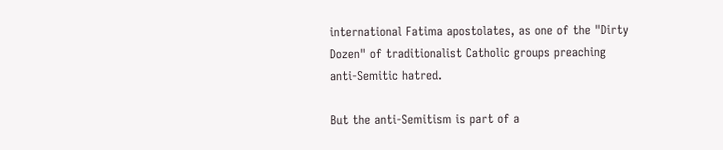international Fatima apostolates, as one of the "Dirty Dozen" of traditionalist Catholic groups preaching anti-Semitic hatred.

But the anti-Semitism is part of a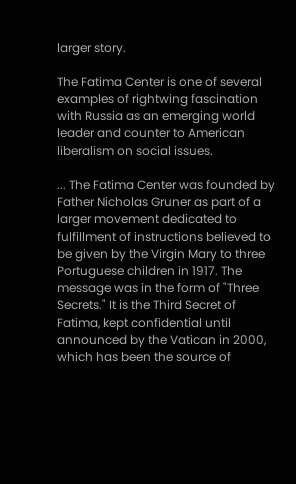larger story.

The Fatima Center is one of several examples of rightwing fascination with Russia as an emerging world leader and counter to American liberalism on social issues.

... The Fatima Center was founded by Father Nicholas Gruner as part of a larger movement dedicated to fulfillment of instructions believed to be given by the Virgin Mary to three Portuguese children in 1917. The message was in the form of "Three Secrets." It is the Third Secret of Fatima, kept confidential until announced by the Vatican in 2000, which has been the source of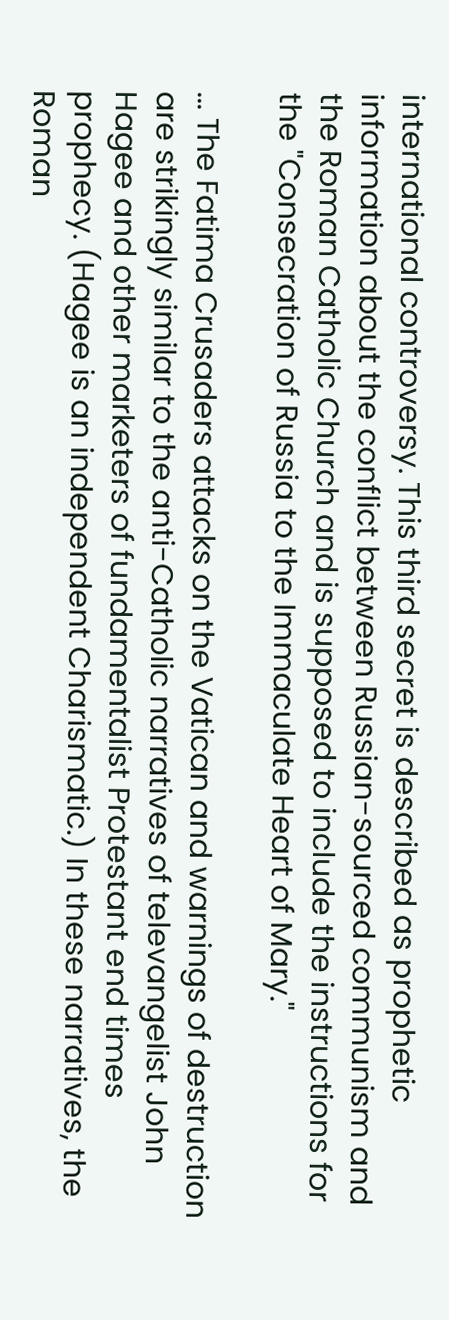international controversy. This third secret is described as prophetic information about the conflict between Russian-sourced communism and the Roman Catholic Church and is supposed to include the instructions for the "Consecration of Russia to the Immaculate Heart of Mary."

... The Fatima Crusaders attacks on the Vatican and warnings of destruction are strikingly similar to the anti-Catholic narratives of televangelist John Hagee and other marketers of fundamentalist Protestant end times prophecy. (Hagee is an independent Charismatic.) In these narratives, the Roman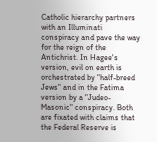Catholic hierarchy partners with an Illuminati conspiracy and pave the way for the reign of the Antichrist. In Hagee's version, evil on earth is orchestrated by "half-breed Jews" and in the Fatima version by a "Judeo-Masonic" conspiracy. Both are fixated with claims that the Federal Reserve is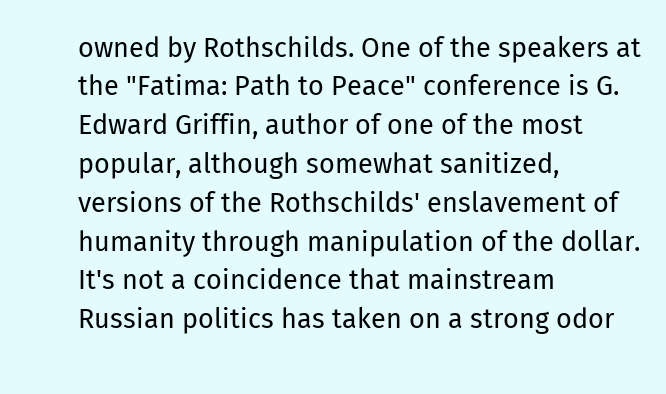owned by Rothschilds. One of the speakers at the "Fatima: Path to Peace" conference is G. Edward Griffin, author of one of the most popular, although somewhat sanitized, versions of the Rothschilds' enslavement of humanity through manipulation of the dollar.
It's not a coincidence that mainstream Russian politics has taken on a strong odor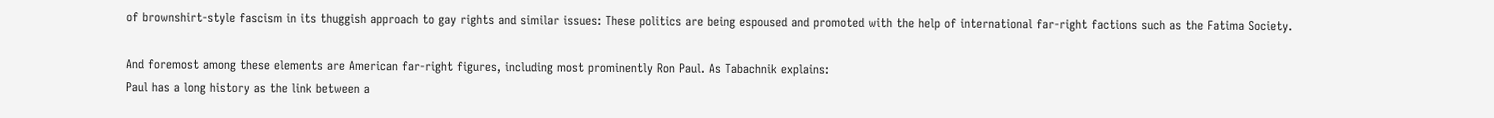of brownshirt-style fascism in its thuggish approach to gay rights and similar issues: These politics are being espoused and promoted with the help of international far-right factions such as the Fatima Society.

And foremost among these elements are American far-right figures, including most prominently Ron Paul. As Tabachnik explains:
Paul has a long history as the link between a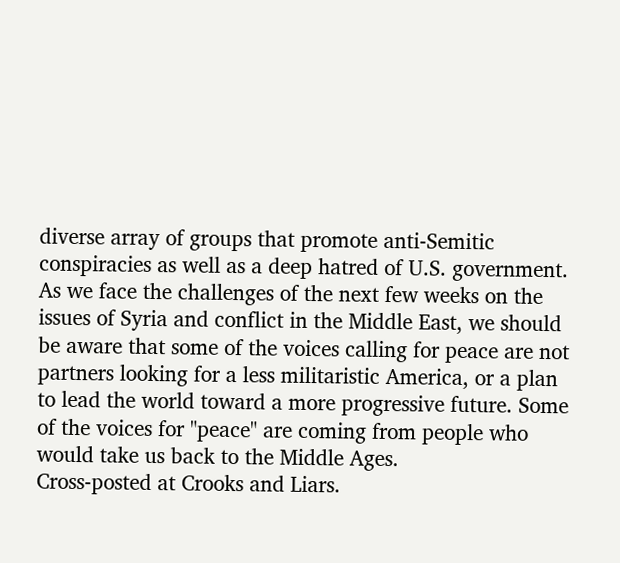diverse array of groups that promote anti-Semitic conspiracies as well as a deep hatred of U.S. government. As we face the challenges of the next few weeks on the issues of Syria and conflict in the Middle East, we should be aware that some of the voices calling for peace are not partners looking for a less militaristic America, or a plan to lead the world toward a more progressive future. Some of the voices for "peace" are coming from people who would take us back to the Middle Ages.
Cross-posted at Crooks and Liars.